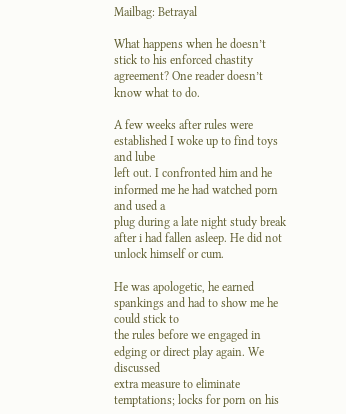Mailbag: Betrayal

What happens when he doesn’t stick to his enforced chastity agreement? One reader doesn’t know what to do.

A few weeks after rules were established I woke up to find toys and lube
left out. I confronted him and he informed me he had watched porn and used a
plug during a late night study break after i had fallen asleep. He did not
unlock himself or cum.

He was apologetic, he earned spankings and had to show me he could stick to
the rules before we engaged in edging or direct play again. We discussed
extra measure to eliminate temptations; locks for porn on his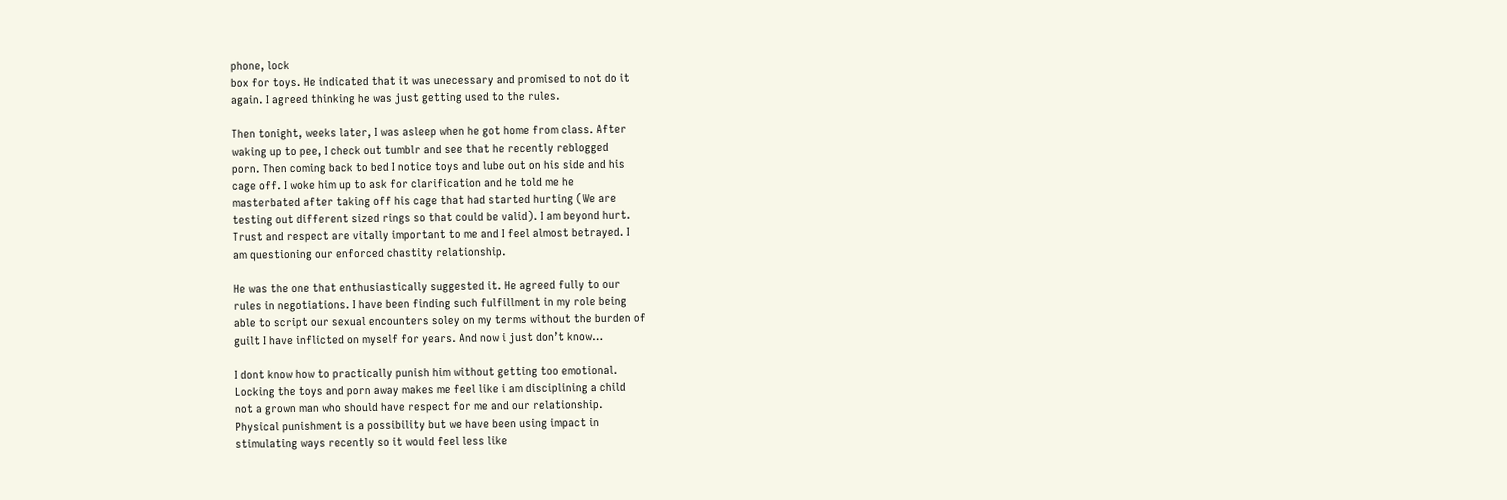phone, lock
box for toys. He indicated that it was unecessary and promised to not do it
again. I agreed thinking he was just getting used to the rules.

Then tonight, weeks later, I was asleep when he got home from class. After
waking up to pee, I check out tumblr and see that he recently reblogged
porn. Then coming back to bed I notice toys and lube out on his side and his
cage off. I woke him up to ask for clarification and he told me he
masterbated after taking off his cage that had started hurting (We are
testing out different sized rings so that could be valid). I am beyond hurt.
Trust and respect are vitally important to me and I feel almost betrayed. I
am questioning our enforced chastity relationship.

He was the one that enthusiastically suggested it. He agreed fully to our
rules in negotiations. I have been finding such fulfillment in my role being
able to script our sexual encounters soley on my terms without the burden of
guilt I have inflicted on myself for years. And now i just don’t know…

I dont know how to practically punish him without getting too emotional.
Locking the toys and porn away makes me feel like i am disciplining a child
not a grown man who should have respect for me and our relationship.
Physical punishment is a possibility but we have been using impact in
stimulating ways recently so it would feel less like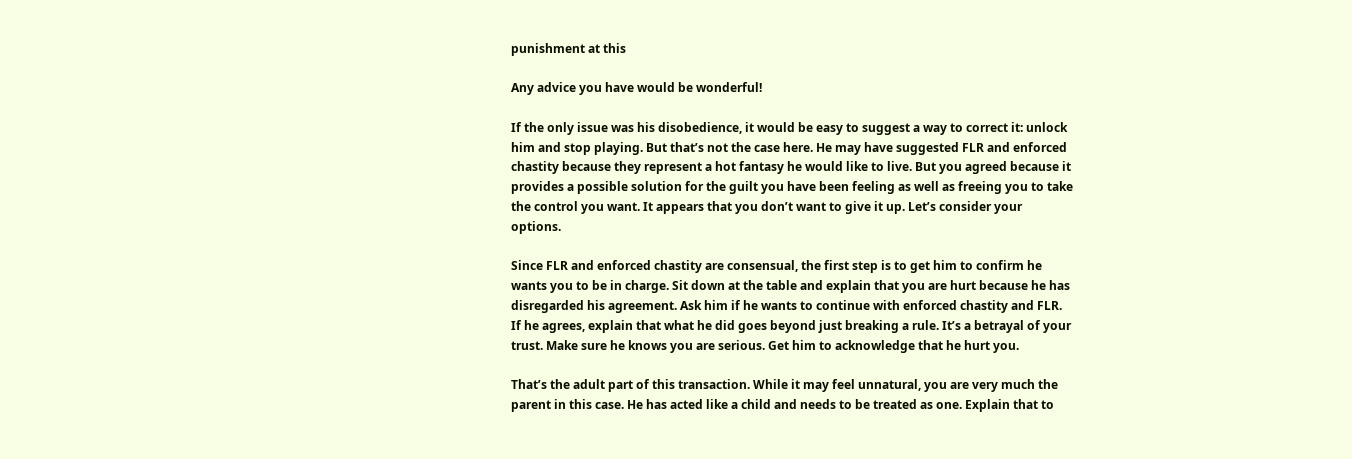punishment at this

Any advice you have would be wonderful!

If the only issue was his disobedience, it would be easy to suggest a way to correct it: unlock him and stop playing. But that’s not the case here. He may have suggested FLR and enforced chastity because they represent a hot fantasy he would like to live. But you agreed because it provides a possible solution for the guilt you have been feeling as well as freeing you to take the control you want. It appears that you don’t want to give it up. Let’s consider your options.

Since FLR and enforced chastity are consensual, the first step is to get him to confirm he wants you to be in charge. Sit down at the table and explain that you are hurt because he has disregarded his agreement. Ask him if he wants to continue with enforced chastity and FLR. If he agrees, explain that what he did goes beyond just breaking a rule. It’s a betrayal of your trust. Make sure he knows you are serious. Get him to acknowledge that he hurt you.

That’s the adult part of this transaction. While it may feel unnatural, you are very much the parent in this case. He has acted like a child and needs to be treated as one. Explain that to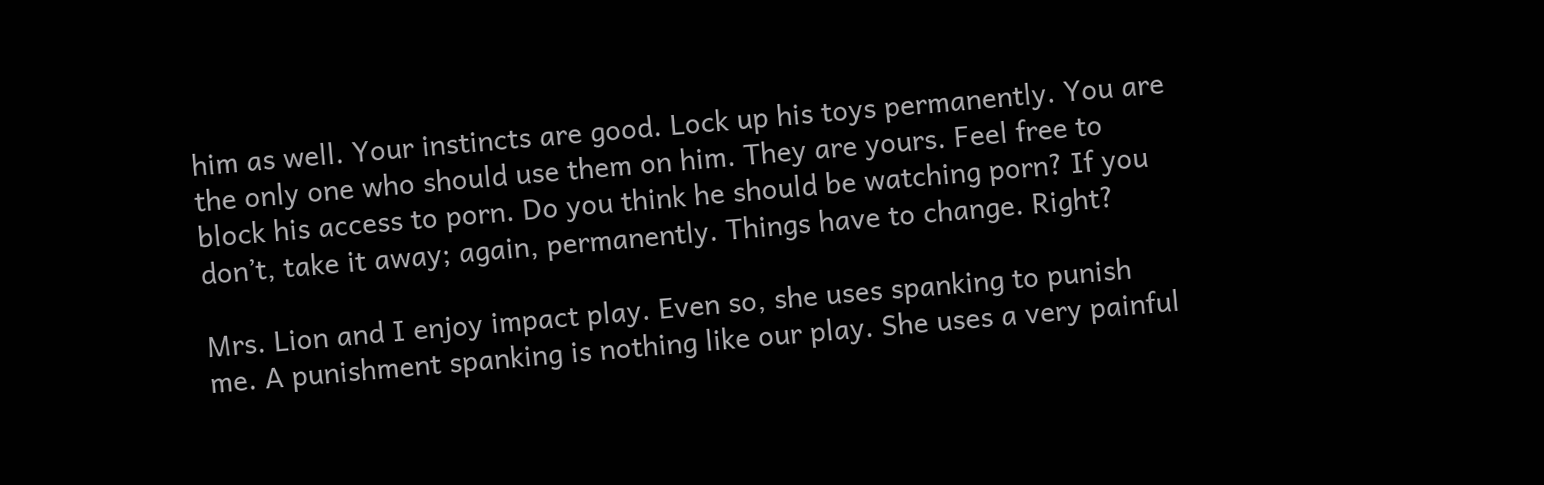him as well. Your instincts are good. Lock up his toys permanently. You are the only one who should use them on him. They are yours. Feel free to block his access to porn. Do you think he should be watching porn? If you don’t, take it away; again, permanently. Things have to change. Right?

Mrs. Lion and I enjoy impact play. Even so, she uses spanking to punish me. A punishment spanking is nothing like our play. She uses a very painful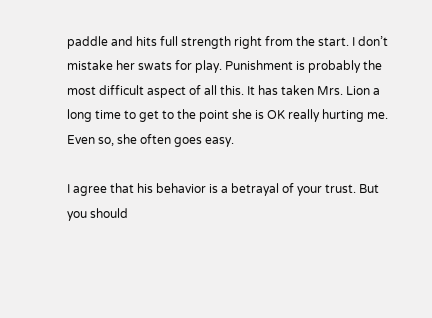paddle and hits full strength right from the start. I don’t mistake her swats for play. Punishment is probably the most difficult aspect of all this. It has taken Mrs. Lion a long time to get to the point she is OK really hurting me. Even so, she often goes easy.

I agree that his behavior is a betrayal of your trust. But you should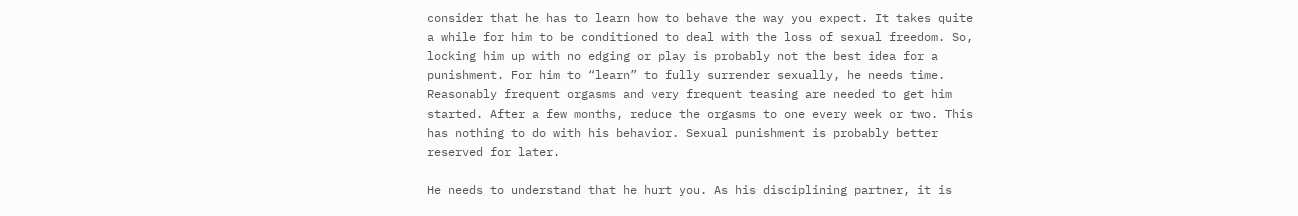consider that he has to learn how to behave the way you expect. It takes quite a while for him to be conditioned to deal with the loss of sexual freedom. So, locking him up with no edging or play is probably not the best idea for a punishment. For him to “learn” to fully surrender sexually, he needs time. Reasonably frequent orgasms and very frequent teasing are needed to get him started. After a few months, reduce the orgasms to one every week or two. This has nothing to do with his behavior. Sexual punishment is probably better reserved for later.

He needs to understand that he hurt you. As his disciplining partner, it is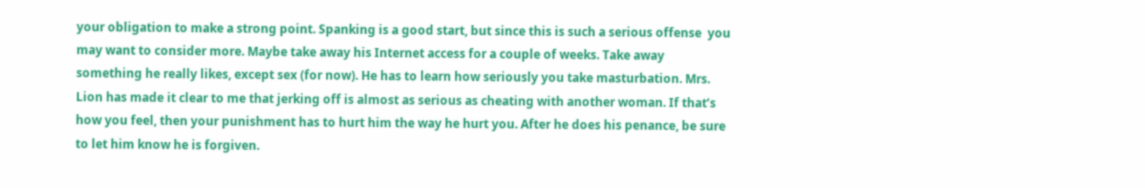your obligation to make a strong point. Spanking is a good start, but since this is such a serious offense  you may want to consider more. Maybe take away his Internet access for a couple of weeks. Take away something he really likes, except sex (for now). He has to learn how seriously you take masturbation. Mrs. Lion has made it clear to me that jerking off is almost as serious as cheating with another woman. If that’s how you feel, then your punishment has to hurt him the way he hurt you. After he does his penance, be sure to let him know he is forgiven.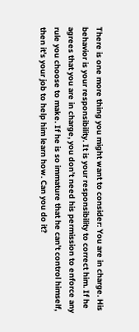There is one more thing you might want to consider: You are in charge. His behavior is your responsibility. It is your responsibility to correct him. If he agrees that you are in charge, you don’t need his permission to enforce any rule you choose to make. If he is so immature that he can’t control himself, then it’s your job to help him learn how. Can you do it?